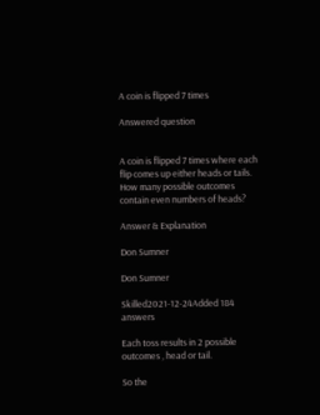A coin is flipped 7 times

Answered question


A coin is flipped 7 times where each flip comes up either heads or tails. How many possible outcomes contain even numbers of heads?

Answer & Explanation

Don Sumner

Don Sumner

Skilled2021-12-24Added 184 answers

Each toss results in 2 possible outcomes , head or tail.

So the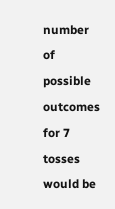number of possible outcomes for 7 tosses would be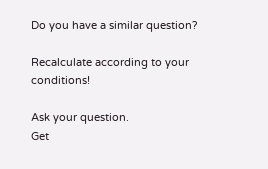Do you have a similar question?

Recalculate according to your conditions!

Ask your question.
Get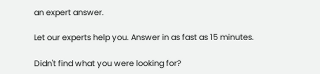an expert answer.

Let our experts help you. Answer in as fast as 15 minutes.

Didn't find what you were looking for?